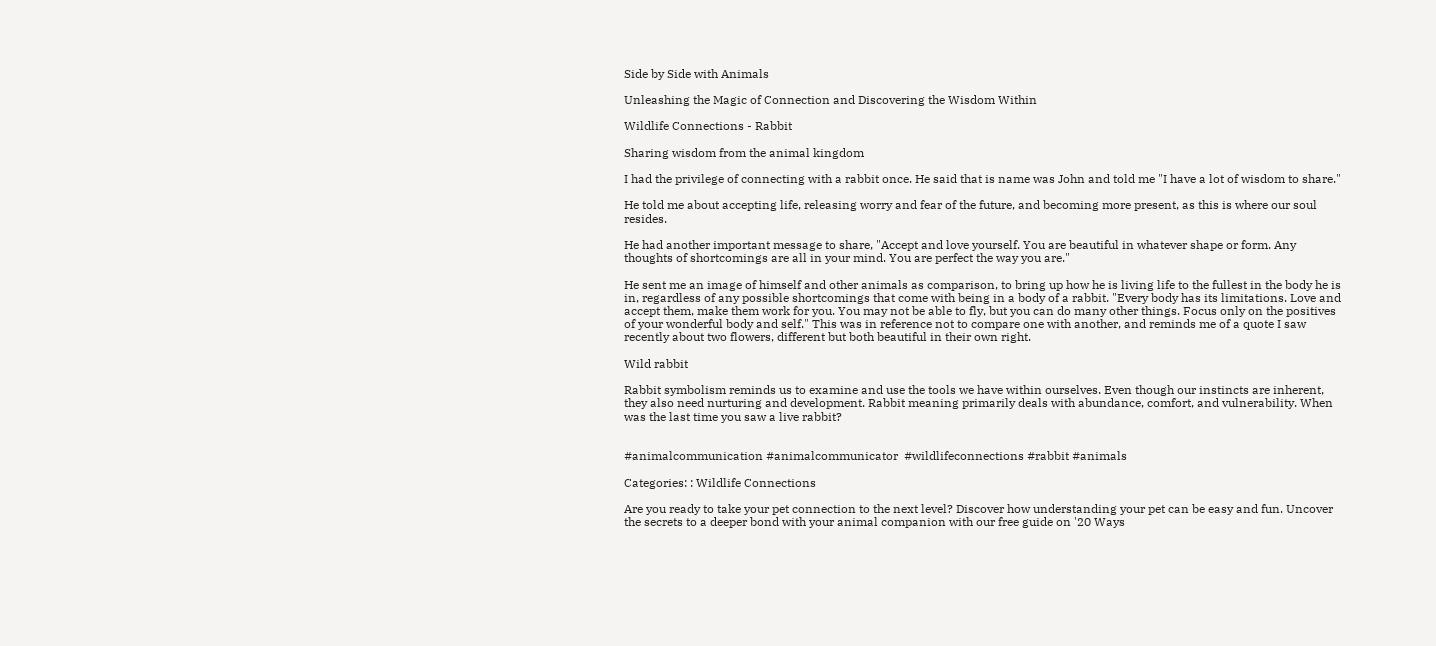Side by Side with Animals

Unleashing the Magic of Connection and Discovering the Wisdom Within

Wildlife Connections - Rabbit

Sharing wisdom from the animal kingdom

I had the privilege of connecting with a rabbit once. He said that is name was John and told me "I have a lot of wisdom to share."

He told me about accepting life, releasing worry and fear of the future, and becoming more present, as this is where our soul resides.

He had another important message to share, "Accept and love yourself. You are beautiful in whatever shape or form. Any thoughts of shortcomings are all in your mind. You are perfect the way you are."

He sent me an image of himself and other animals as comparison, to bring up how he is living life to the fullest in the body he is in, regardless of any possible shortcomings that come with being in a body of a rabbit. "Every body has its limitations. Love and accept them, make them work for you. You may not be able to fly, but you can do many other things. Focus only on the positives of your wonderful body and self." This was in reference not to compare one with another, and reminds me of a quote I saw recently about two flowers, different but both beautiful in their own right.

Wild rabbit

Rabbit symbolism reminds us to examine and use the tools we have within ourselves. Even though our instincts are inherent, they also need nurturing and development. Rabbit meaning primarily deals with abundance, comfort, and vulnerability. When was the last time you saw a live rabbit?


#animalcommunication #animalcommunicator  #wildlifeconnections #rabbit #animals

Categories: : Wildlife Connections

Are you ready to take your pet connection to the next level? Discover how understanding your pet can be easy and fun. Uncover the secrets to a deeper bond with your animal companion with our free guide on '20 Ways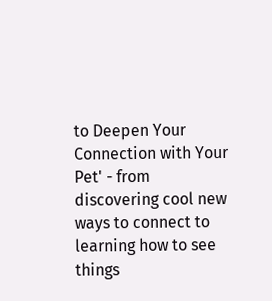to Deepen Your Connection with Your Pet' - from discovering cool new ways to connect to learning how to see things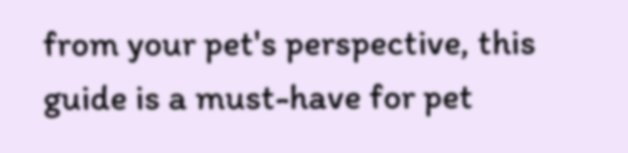from your pet's perspective, this guide is a must-have for pet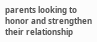parents looking to honor and strengthen their relationship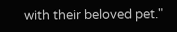with their beloved pet."